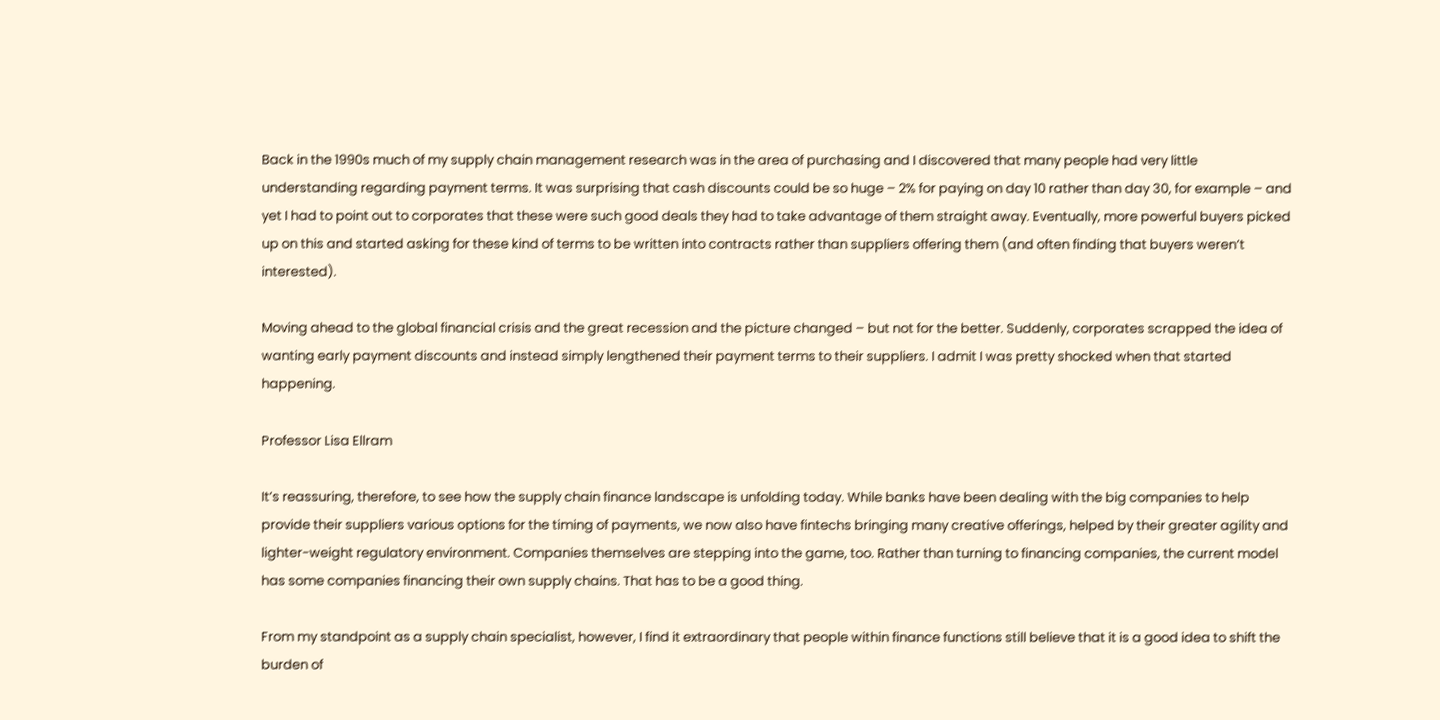Back in the 1990s much of my supply chain management research was in the area of purchasing and I discovered that many people had very little understanding regarding payment terms. It was surprising that cash discounts could be so huge – 2% for paying on day 10 rather than day 30, for example – and yet I had to point out to corporates that these were such good deals they had to take advantage of them straight away. Eventually, more powerful buyers picked up on this and started asking for these kind of terms to be written into contracts rather than suppliers offering them (and often finding that buyers weren’t interested).

Moving ahead to the global financial crisis and the great recession and the picture changed – but not for the better. Suddenly, corporates scrapped the idea of wanting early payment discounts and instead simply lengthened their payment terms to their suppliers. I admit I was pretty shocked when that started happening.

Professor Lisa Ellram

It’s reassuring, therefore, to see how the supply chain finance landscape is unfolding today. While banks have been dealing with the big companies to help provide their suppliers various options for the timing of payments, we now also have fintechs bringing many creative offerings, helped by their greater agility and lighter-weight regulatory environment. Companies themselves are stepping into the game, too. Rather than turning to financing companies, the current model has some companies financing their own supply chains. That has to be a good thing.

From my standpoint as a supply chain specialist, however, I find it extraordinary that people within finance functions still believe that it is a good idea to shift the burden of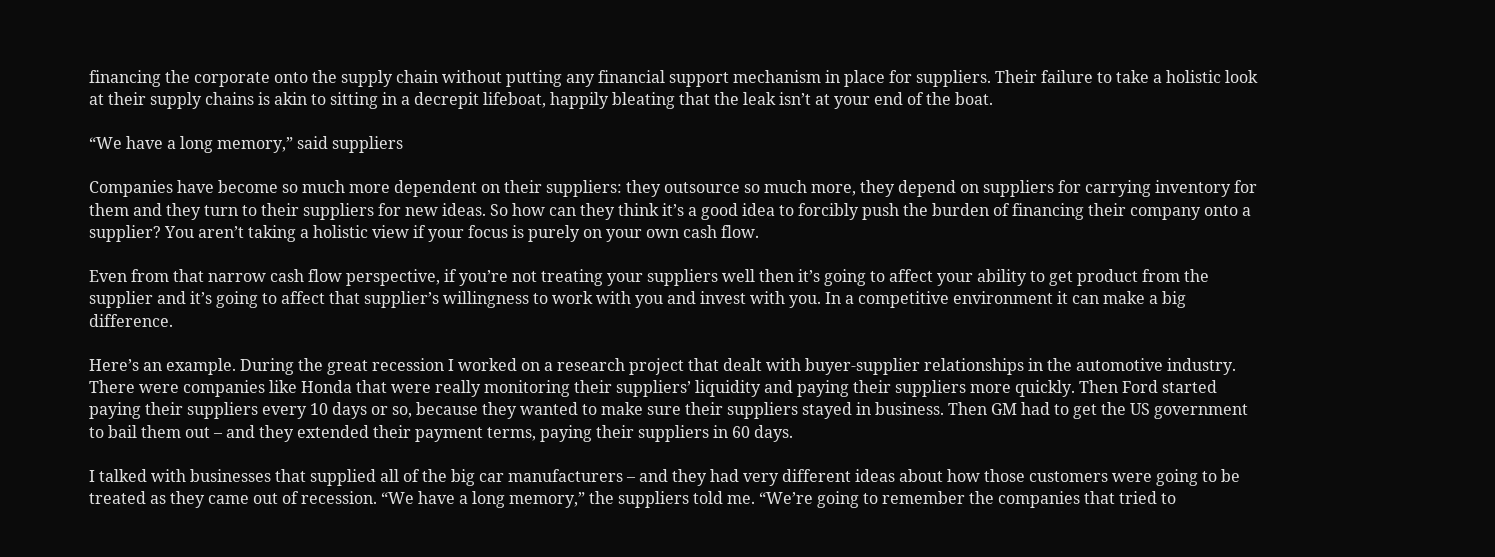financing the corporate onto the supply chain without putting any financial support mechanism in place for suppliers. Their failure to take a holistic look at their supply chains is akin to sitting in a decrepit lifeboat, happily bleating that the leak isn’t at your end of the boat.

“We have a long memory,” said suppliers

Companies have become so much more dependent on their suppliers: they outsource so much more, they depend on suppliers for carrying inventory for them and they turn to their suppliers for new ideas. So how can they think it’s a good idea to forcibly push the burden of financing their company onto a supplier? You aren’t taking a holistic view if your focus is purely on your own cash flow.

Even from that narrow cash flow perspective, if you’re not treating your suppliers well then it’s going to affect your ability to get product from the supplier and it’s going to affect that supplier’s willingness to work with you and invest with you. In a competitive environment it can make a big difference.

Here’s an example. During the great recession I worked on a research project that dealt with buyer-supplier relationships in the automotive industry. There were companies like Honda that were really monitoring their suppliers’ liquidity and paying their suppliers more quickly. Then Ford started paying their suppliers every 10 days or so, because they wanted to make sure their suppliers stayed in business. Then GM had to get the US government to bail them out – and they extended their payment terms, paying their suppliers in 60 days.

I talked with businesses that supplied all of the big car manufacturers – and they had very different ideas about how those customers were going to be treated as they came out of recession. “We have a long memory,” the suppliers told me. “We’re going to remember the companies that tried to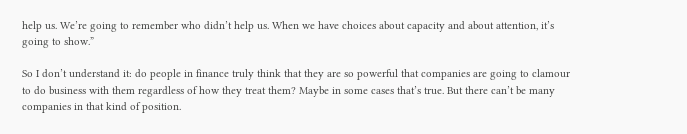help us. We’re going to remember who didn’t help us. When we have choices about capacity and about attention, it’s going to show.”

So I don’t understand it: do people in finance truly think that they are so powerful that companies are going to clamour to do business with them regardless of how they treat them? Maybe in some cases that’s true. But there can’t be many companies in that kind of position.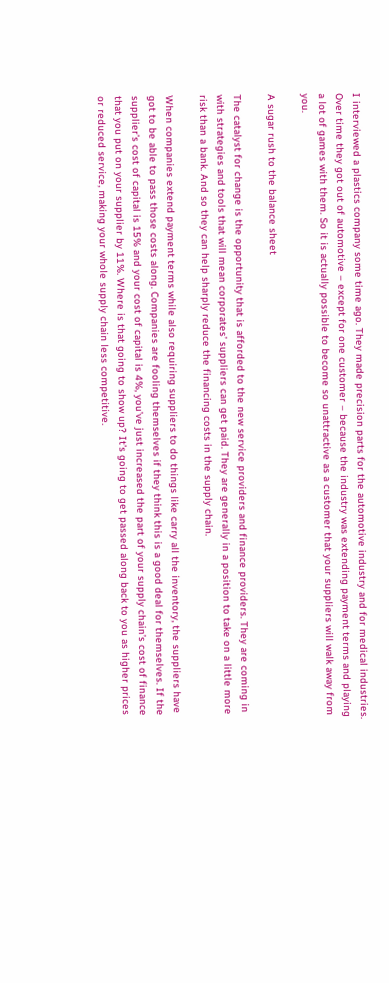I interviewed a plastics company some time ago. They made precision parts for the automotive industry and for medical industries. Over time they got out of automotive – except for one customer – because the industry was extending payment terms and playing a lot of games with them. So it is actually possible to become so unattractive as a customer that your suppliers will walk away from you.

A sugar rush to the balance sheet

The catalyst for change is the opportunity that is afforded to the new service providers and finance providers. They are coming in with strategies and tools that will mean corporates’ suppliers can get paid. They are generally in a position to take on a little more risk than a bank. And so they can help sharply reduce the financing costs in the supply chain.

When companies extend payment terms while also requiring suppliers to do things like carry all the inventory, the suppliers have got to be able to pass those costs along. Companies are fooling themselves if they think this is a good deal for themselves. If the supplier’s cost of capital is 15% and your cost of capital is 4%, you’ve just increased the part of your supply chain’s cost of finance that you put on your supplier by 11%. Where is that going to show up? It’s going to get passed along back to you as higher prices or reduced service, making your whole supply chain less competitive.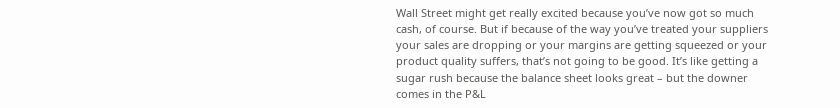Wall Street might get really excited because you’ve now got so much cash, of course. But if because of the way you’ve treated your suppliers your sales are dropping or your margins are getting squeezed or your product quality suffers, that’s not going to be good. It’s like getting a sugar rush because the balance sheet looks great – but the downer comes in the P&L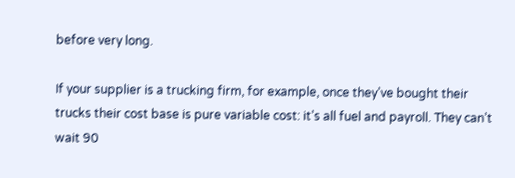before very long.

If your supplier is a trucking firm, for example, once they’ve bought their trucks their cost base is pure variable cost: it’s all fuel and payroll. They can’t wait 90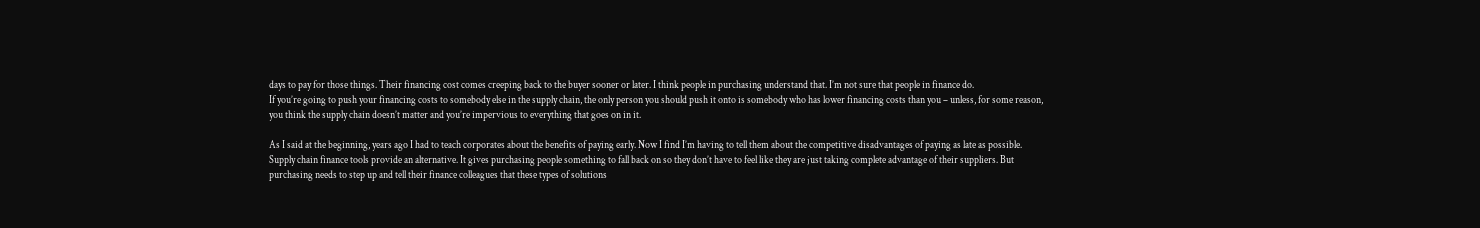days to pay for those things. Their financing cost comes creeping back to the buyer sooner or later. I think people in purchasing understand that. I’m not sure that people in finance do.
If you’re going to push your financing costs to somebody else in the supply chain, the only person you should push it onto is somebody who has lower financing costs than you – unless, for some reason, you think the supply chain doesn’t matter and you’re impervious to everything that goes on in it.

As I said at the beginning, years ago I had to teach corporates about the benefits of paying early. Now I find I’m having to tell them about the competitive disadvantages of paying as late as possible. Supply chain finance tools provide an alternative. It gives purchasing people something to fall back on so they don’t have to feel like they are just taking complete advantage of their suppliers. But purchasing needs to step up and tell their finance colleagues that these types of solutions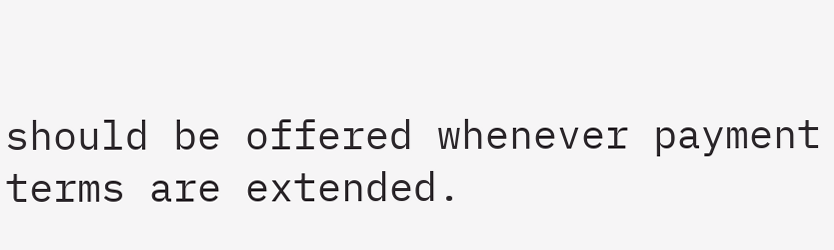should be offered whenever payment terms are extended.